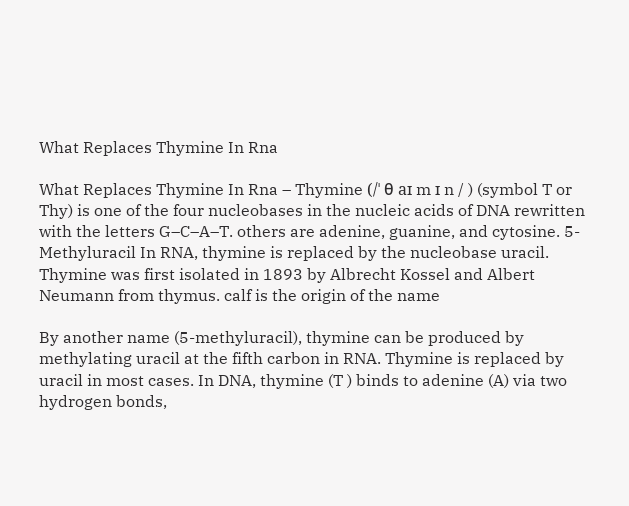What Replaces Thymine In Rna

What Replaces Thymine In Rna – Thymine (/ˈ θ aɪ m ɪ n / ) (symbol T or Thy) is one of the four nucleobases in the nucleic acids of DNA rewritten with the letters G–C–A–T. others are adenine, guanine, and cytosine. 5-Methyluracil In RNA, thymine is replaced by the nucleobase uracil. Thymine was first isolated in 1893 by Albrecht Kossel and Albert Neumann from thymus. calf is the origin of the name

By another name (5-methyluracil), thymine can be produced by methylating uracil at the fifth carbon in RNA. Thymine is replaced by uracil in most cases. In DNA, thymine (T ) binds to adenine (A) via two hydrogen bonds,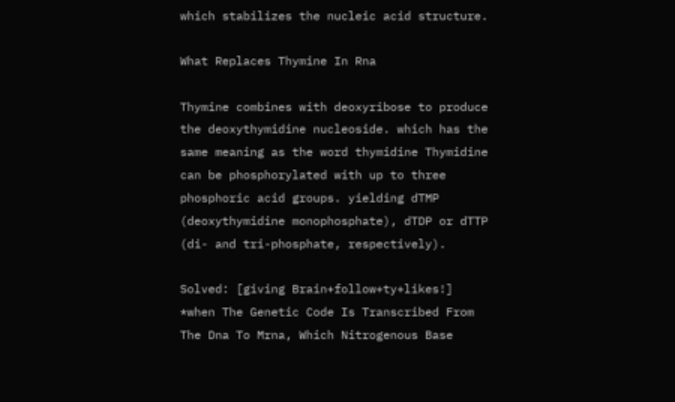which stabilizes the nucleic acid structure.

What Replaces Thymine In Rna

Thymine combines with deoxyribose to produce the deoxythymidine nucleoside. which has the same meaning as the word thymidine Thymidine can be phosphorylated with up to three phosphoric acid groups. yielding dTMP (deoxythymidine monophosphate), dTDP or dTTP (di- and tri-phosphate, respectively).

Solved: [giving Brain+follow+ty+likes!] *when The Genetic Code Is Transcribed From The Dna To Mrna, Which Nitrogenous Base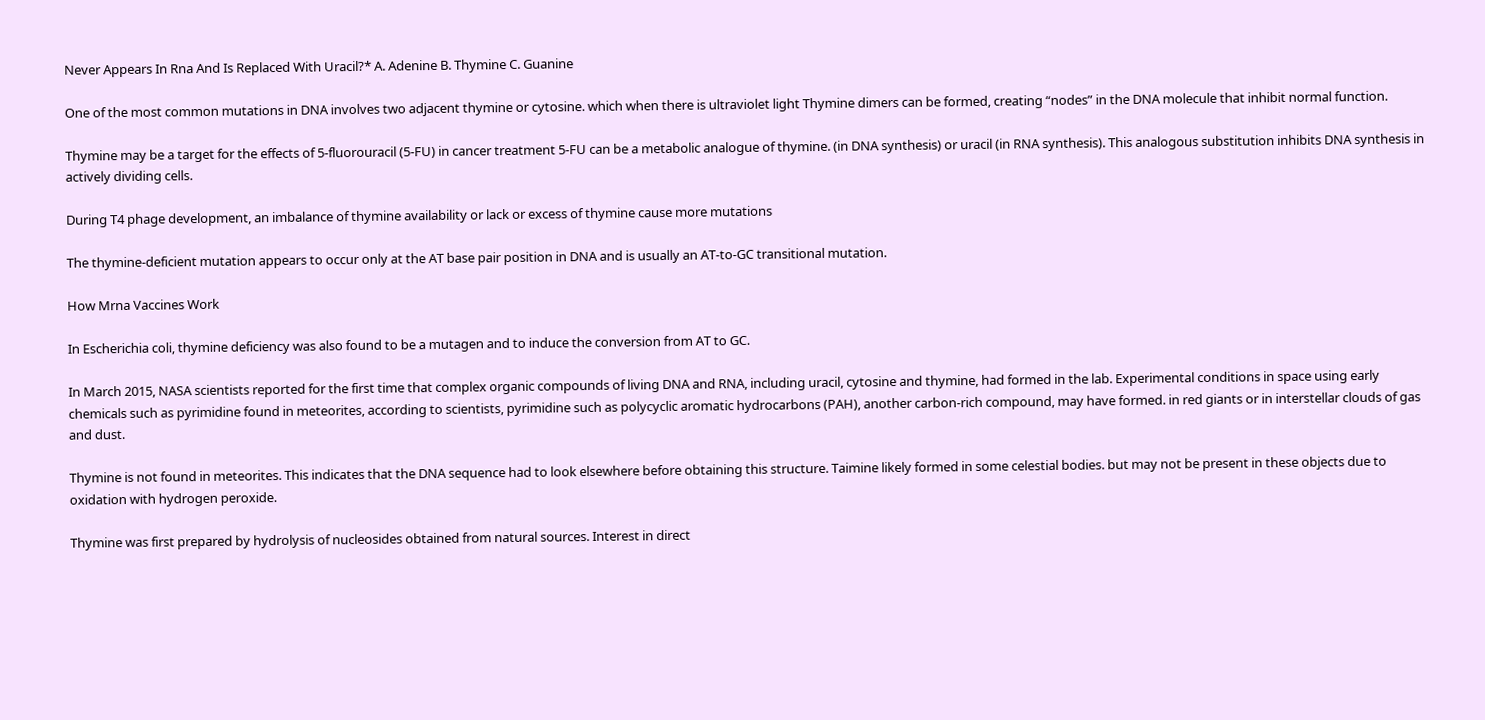Never Appears In Rna And Is Replaced With Uracil?* A. Adenine B. Thymine C. Guanine

One of the most common mutations in DNA involves two adjacent thymine or cytosine. which when there is ultraviolet light Thymine dimers can be formed, creating “nodes” in the DNA molecule that inhibit normal function.

Thymine may be a target for the effects of 5-fluorouracil (5-FU) in cancer treatment 5-FU can be a metabolic analogue of thymine. (in DNA synthesis) or uracil (in RNA synthesis). This analogous substitution inhibits DNA synthesis in actively dividing cells.

During T4 phage development, an imbalance of thymine availability or lack or excess of thymine cause more mutations

The thymine-deficient mutation appears to occur only at the AT base pair position in DNA and is usually an AT-to-GC transitional mutation.

How Mrna Vaccines Work

In Escherichia coli, thymine deficiency was also found to be a mutagen and to induce the conversion from AT to GC.

In March 2015, NASA scientists reported for the first time that complex organic compounds of living DNA and RNA, including uracil, cytosine and thymine, had formed in the lab. Experimental conditions in space using early chemicals such as pyrimidine found in meteorites, according to scientists, pyrimidine such as polycyclic aromatic hydrocarbons (PAH), another carbon-rich compound, may have formed. in red giants or in interstellar clouds of gas and dust.

Thymine is not found in meteorites. This indicates that the DNA sequence had to look elsewhere before obtaining this structure. Taimine likely formed in some celestial bodies. but may not be present in these objects due to oxidation with hydrogen peroxide.

Thymine was first prepared by hydrolysis of nucleosides obtained from natural sources. Interest in direct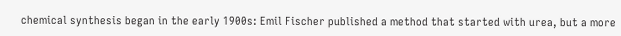chemical synthesis began in the early 1900s: Emil Fischer published a method that started with urea, but a more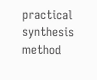practical synthesis method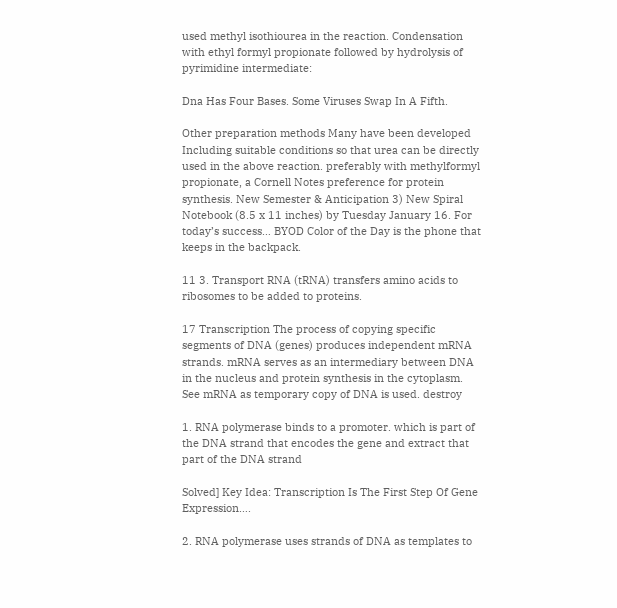used methyl isothiourea in the reaction. Condensation with ethyl formyl propionate followed by hydrolysis of pyrimidine intermediate:

Dna Has Four Bases. Some Viruses Swap In A Fifth.

Other preparation methods Many have been developed Including suitable conditions so that urea can be directly used in the above reaction. preferably with methylformyl propionate, a Cornell Notes preference for protein synthesis. New Semester & Anticipation 3) New Spiral Notebook (8.5 x 11 inches) by Tuesday January 16. For today’s success… BYOD Color of the Day is the phone that keeps in the backpack.

11 3. Transport RNA (tRNA) transfers amino acids to ribosomes to be added to proteins.

17 Transcription The process of copying specific segments of DNA (genes) produces independent mRNA strands. mRNA serves as an intermediary between DNA in the nucleus and protein synthesis in the cytoplasm. See mRNA as temporary copy of DNA is used. destroy

1. RNA polymerase binds to a promoter. which is part of the DNA strand that encodes the gene and extract that part of the DNA strand

Solved] Key Idea: Transcription Is The First Step Of Gene Expression….

2. RNA polymerase uses strands of DNA as templates to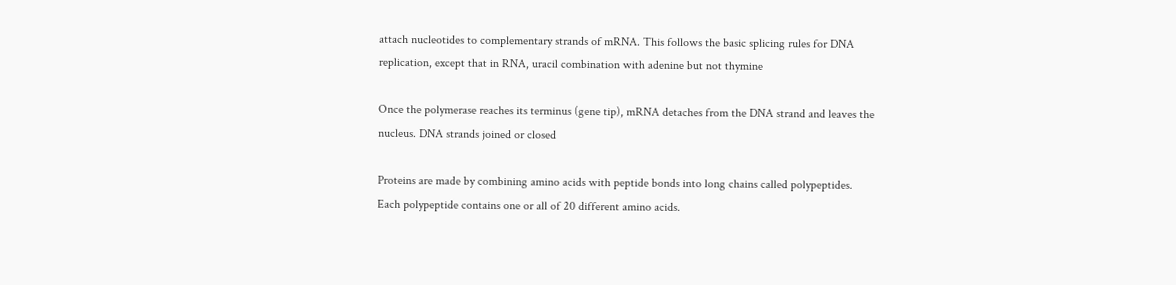attach nucleotides to complementary strands of mRNA. This follows the basic splicing rules for DNA replication, except that in RNA, uracil combination with adenine but not thymine

Once the polymerase reaches its terminus (gene tip), mRNA detaches from the DNA strand and leaves the nucleus. DNA strands joined or closed

Proteins are made by combining amino acids with peptide bonds into long chains called polypeptides. Each polypeptide contains one or all of 20 different amino acids.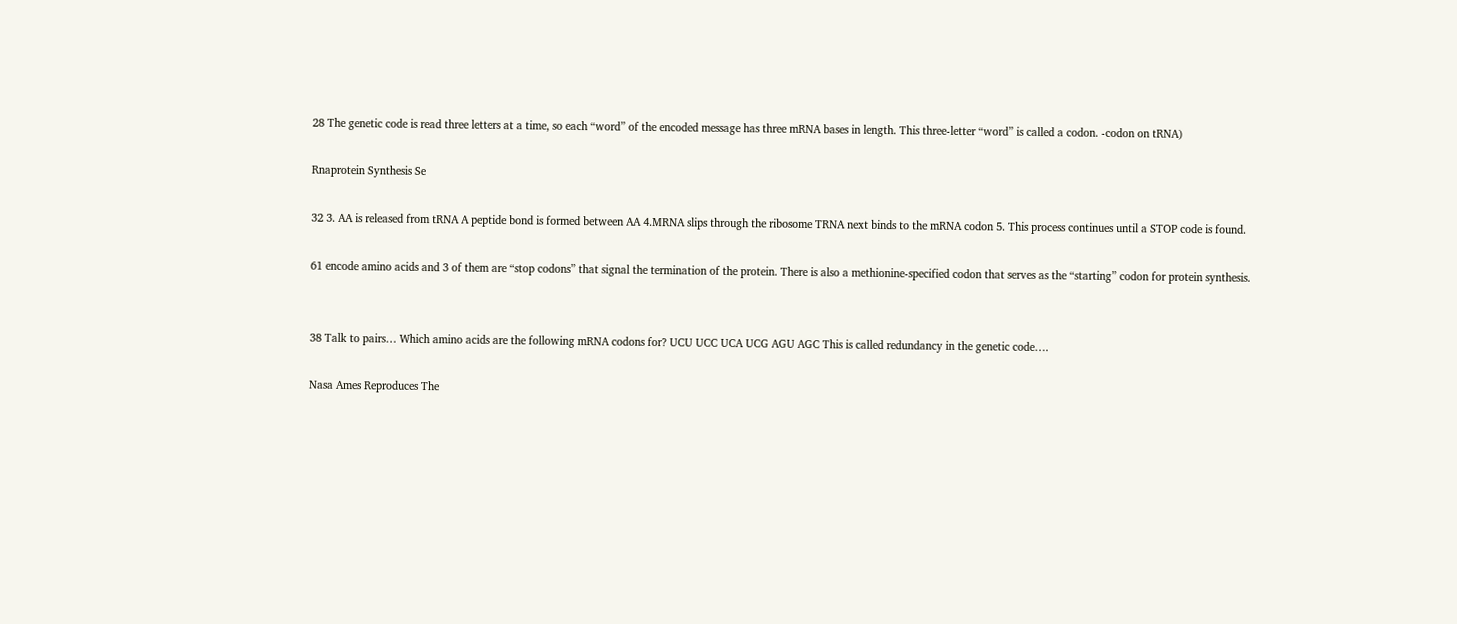28 The genetic code is read three letters at a time, so each “word” of the encoded message has three mRNA bases in length. This three-letter “word” is called a codon. -codon on tRNA)

Rnaprotein Synthesis Se

32 3. AA is released from tRNA A peptide bond is formed between AA 4.MRNA slips through the ribosome TRNA next binds to the mRNA codon 5. This process continues until a STOP code is found.

61 encode amino acids and 3 of them are “stop codons” that signal the termination of the protein. There is also a methionine-specified codon that serves as the “starting” codon for protein synthesis.


38 Talk to pairs… Which amino acids are the following mRNA codons for? UCU UCC UCA UCG AGU AGC This is called redundancy in the genetic code….

Nasa Ames Reproduces The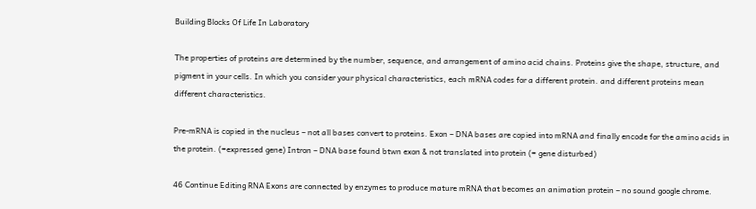Building Blocks Of Life In Laboratory

The properties of proteins are determined by the number, sequence, and arrangement of amino acid chains. Proteins give the shape, structure, and pigment in your cells. In which you consider your physical characteristics, each mRNA codes for a different protein. and different proteins mean different characteristics.

Pre-mRNA is copied in the nucleus – not all bases convert to proteins. Exon – DNA bases are copied into mRNA and finally encode for the amino acids in the protein. (=expressed gene) Intron – DNA base found btwn exon & not translated into protein (= gene disturbed)

46 Continue Editing RNA Exons are connected by enzymes to produce mature mRNA that becomes an animation protein – no sound google chrome.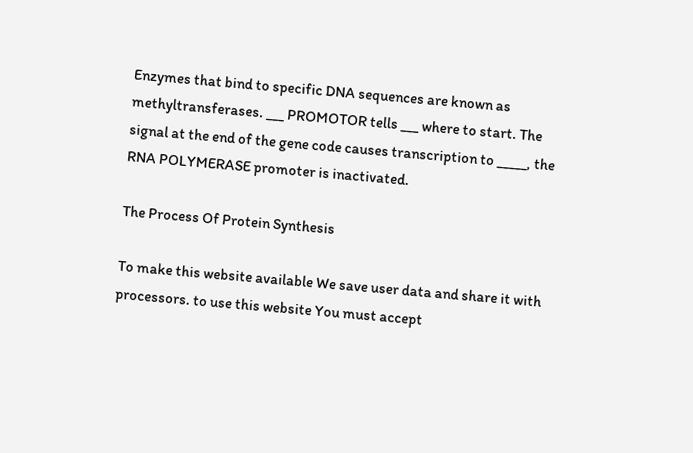Enzymes that bind to specific DNA sequences are known as methyltransferases. ___ PROMOTOR tells ___ where to start. The signal at the end of the gene code causes transcription to _____, the RNA POLYMERASE promoter is inactivated.

The Process Of Protein Synthesis

To make this website available We save user data and share it with processors. to use this website You must accept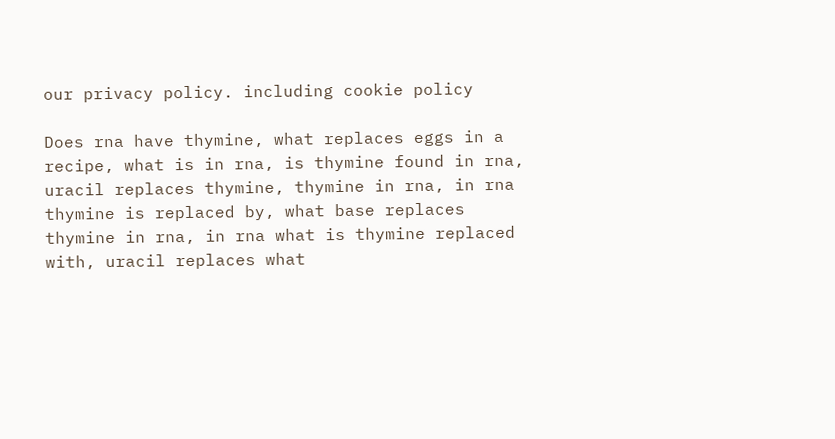our privacy policy. including cookie policy

Does rna have thymine, what replaces eggs in a recipe, what is in rna, is thymine found in rna, uracil replaces thymine, thymine in rna, in rna thymine is replaced by, what base replaces thymine in rna, in rna what is thymine replaced with, uracil replaces what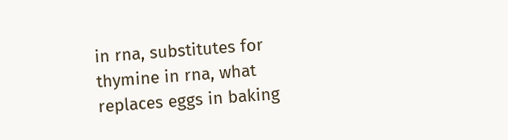in rna, substitutes for thymine in rna, what replaces eggs in baking